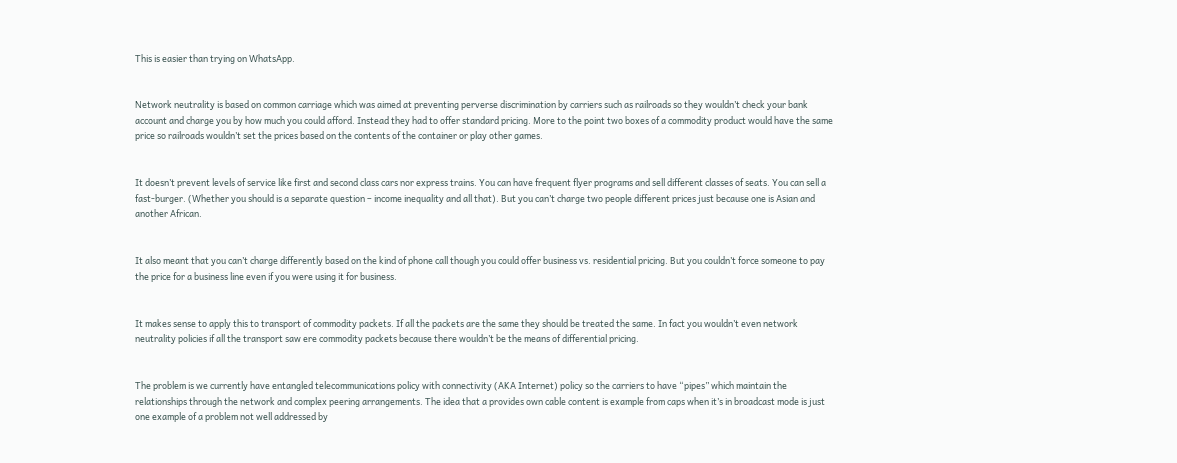This is easier than trying on WhatsApp.


Network neutrality is based on common carriage which was aimed at preventing perverse discrimination by carriers such as railroads so they wouldn’t check your bank account and charge you by how much you could afford. Instead they had to offer standard pricing. More to the point two boxes of a commodity product would have the same price so railroads wouldn’t set the prices based on the contents of the container or play other games.


It doesn’t prevent levels of service like first and second class cars nor express trains. You can have frequent flyer programs and sell different classes of seats. You can sell a fast-burger. (Whether you should is a separate question – income inequality and all that). But you can’t charge two people different prices just because one is Asian and another African.


It also meant that you can’t charge differently based on the kind of phone call though you could offer business vs. residential pricing. But you couldn’t force someone to pay the price for a business line even if you were using it for business.


It makes sense to apply this to transport of commodity packets. If all the packets are the same they should be treated the same. In fact you wouldn’t even network neutrality policies if all the transport saw ere commodity packets because there wouldn’t be the means of differential pricing.


The problem is we currently have entangled telecommunications policy with connectivity (AKA Internet) policy so the carriers to have “pipes” which maintain the relationships through the network and complex peering arrangements. The idea that a provides own cable content is example from caps when it’s in broadcast mode is just one example of a problem not well addressed by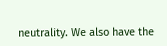neutrality. We also have the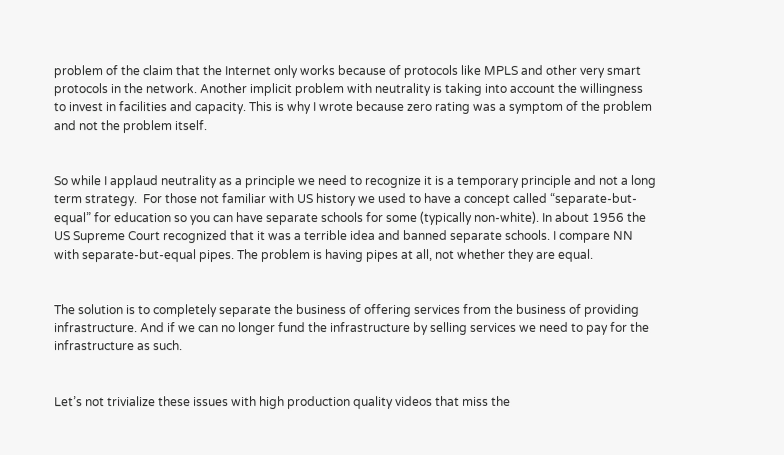problem of the claim that the Internet only works because of protocols like MPLS and other very smart protocols in the network. Another implicit problem with neutrality is taking into account the willingness to invest in facilities and capacity. This is why I wrote because zero rating was a symptom of the problem and not the problem itself.


So while I applaud neutrality as a principle we need to recognize it is a temporary principle and not a long term strategy.  For those not familiar with US history we used to have a concept called “separate-but-equal” for education so you can have separate schools for some (typically non-white). In about 1956 the US Supreme Court recognized that it was a terrible idea and banned separate schools. I compare NN with separate-but-equal pipes. The problem is having pipes at all, not whether they are equal.


The solution is to completely separate the business of offering services from the business of providing infrastructure. And if we can no longer fund the infrastructure by selling services we need to pay for the infrastructure as such.


Let’s not trivialize these issues with high production quality videos that miss the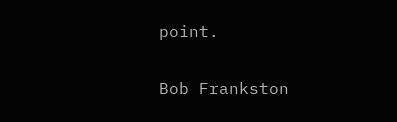point.

Bob Frankston